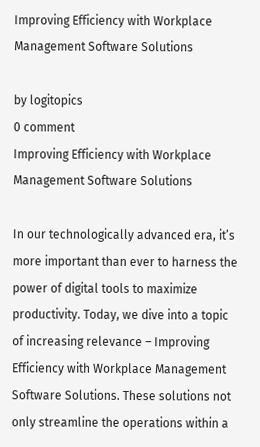Improving Efficiency with Workplace Management Software Solutions

by logitopics
0 comment
Improving Efficiency with Workplace Management Software Solutions

In our technologically advanced era, it’s more important than ever to harness the power of digital tools to maximize productivity. Today, we dive into a topic of increasing relevance – Improving Efficiency with Workplace Management Software Solutions. These solutions not only streamline the operations within a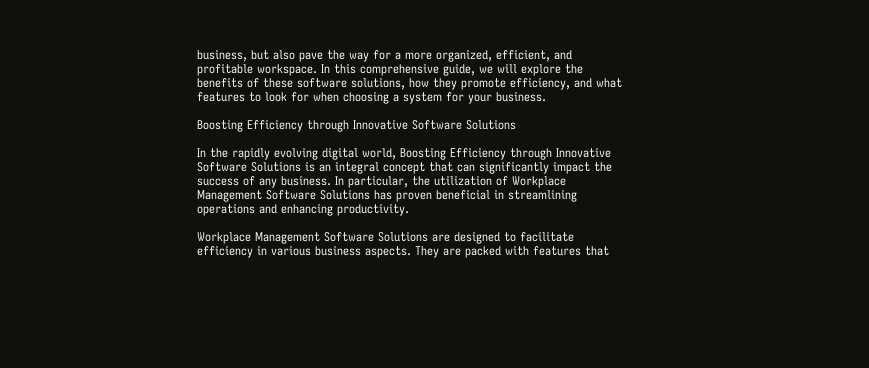business, but also pave the way for a more organized, efficient, and profitable workspace. In this comprehensive guide, we will explore the benefits of these software solutions, how they promote efficiency, and what features to look for when choosing a system for your business.

Boosting Efficiency through Innovative Software Solutions

In the rapidly evolving digital world, Boosting Efficiency through Innovative Software Solutions is an integral concept that can significantly impact the success of any business. In particular, the utilization of Workplace Management Software Solutions has proven beneficial in streamlining operations and enhancing productivity.

Workplace Management Software Solutions are designed to facilitate efficiency in various business aspects. They are packed with features that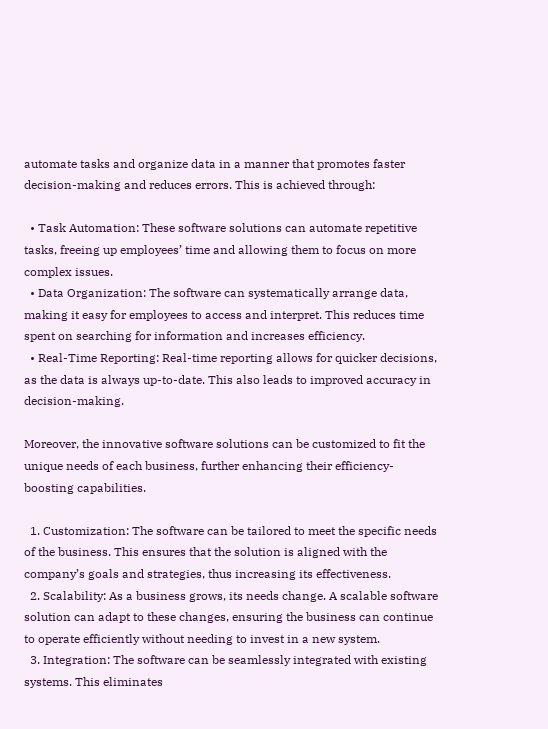automate tasks and organize data in a manner that promotes faster decision-making and reduces errors. This is achieved through:

  • Task Automation: These software solutions can automate repetitive tasks, freeing up employees’ time and allowing them to focus on more complex issues.
  • Data Organization: The software can systematically arrange data, making it easy for employees to access and interpret. This reduces time spent on searching for information and increases efficiency.
  • Real-Time Reporting: Real-time reporting allows for quicker decisions, as the data is always up-to-date. This also leads to improved accuracy in decision-making.

Moreover, the innovative software solutions can be customized to fit the unique needs of each business, further enhancing their efficiency-boosting capabilities.

  1. Customization: The software can be tailored to meet the specific needs of the business. This ensures that the solution is aligned with the company’s goals and strategies, thus increasing its effectiveness.
  2. Scalability: As a business grows, its needs change. A scalable software solution can adapt to these changes, ensuring the business can continue to operate efficiently without needing to invest in a new system.
  3. Integration: The software can be seamlessly integrated with existing systems. This eliminates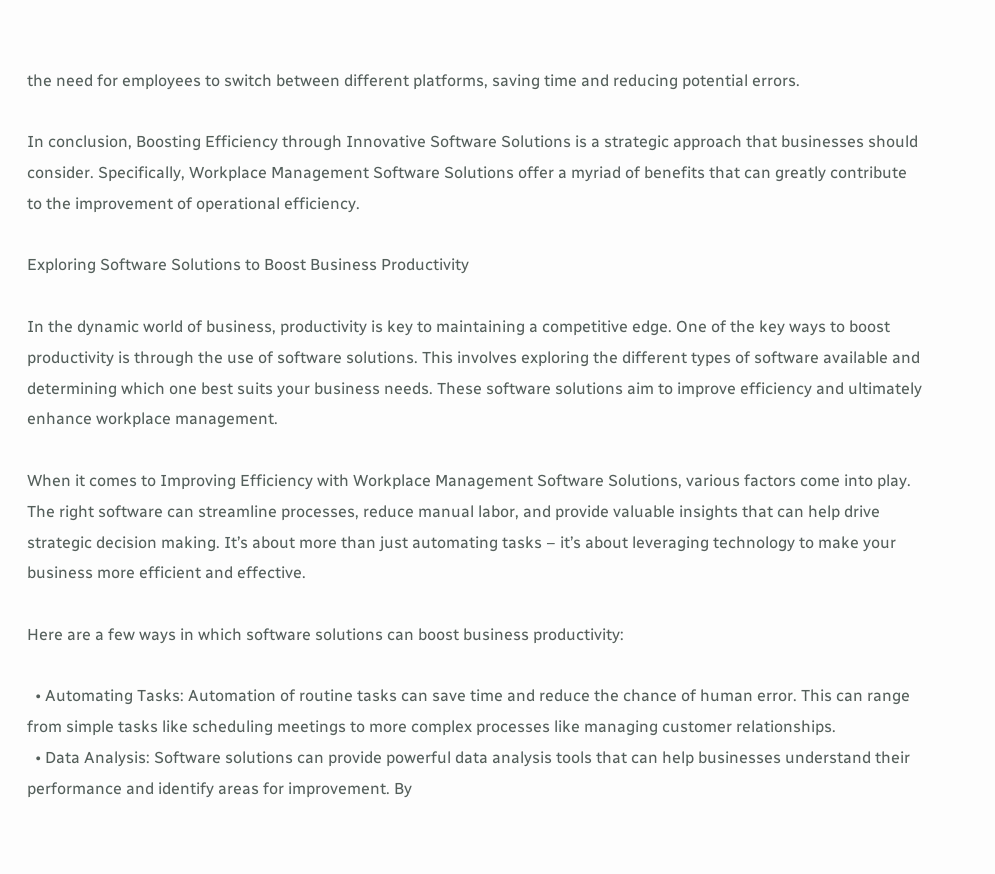the need for employees to switch between different platforms, saving time and reducing potential errors.

In conclusion, Boosting Efficiency through Innovative Software Solutions is a strategic approach that businesses should consider. Specifically, Workplace Management Software Solutions offer a myriad of benefits that can greatly contribute to the improvement of operational efficiency.

Exploring Software Solutions to Boost Business Productivity

In the dynamic world of business, productivity is key to maintaining a competitive edge. One of the key ways to boost productivity is through the use of software solutions. This involves exploring the different types of software available and determining which one best suits your business needs. These software solutions aim to improve efficiency and ultimately enhance workplace management.

When it comes to Improving Efficiency with Workplace Management Software Solutions, various factors come into play. The right software can streamline processes, reduce manual labor, and provide valuable insights that can help drive strategic decision making. It’s about more than just automating tasks – it’s about leveraging technology to make your business more efficient and effective.

Here are a few ways in which software solutions can boost business productivity:

  • Automating Tasks: Automation of routine tasks can save time and reduce the chance of human error. This can range from simple tasks like scheduling meetings to more complex processes like managing customer relationships.
  • Data Analysis: Software solutions can provide powerful data analysis tools that can help businesses understand their performance and identify areas for improvement. By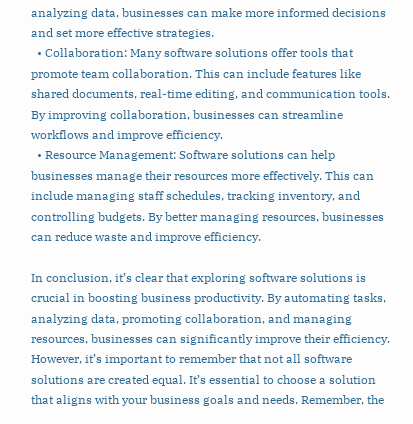analyzing data, businesses can make more informed decisions and set more effective strategies.
  • Collaboration: Many software solutions offer tools that promote team collaboration. This can include features like shared documents, real-time editing, and communication tools. By improving collaboration, businesses can streamline workflows and improve efficiency.
  • Resource Management: Software solutions can help businesses manage their resources more effectively. This can include managing staff schedules, tracking inventory, and controlling budgets. By better managing resources, businesses can reduce waste and improve efficiency.

In conclusion, it’s clear that exploring software solutions is crucial in boosting business productivity. By automating tasks, analyzing data, promoting collaboration, and managing resources, businesses can significantly improve their efficiency. However, it’s important to remember that not all software solutions are created equal. It’s essential to choose a solution that aligns with your business goals and needs. Remember, the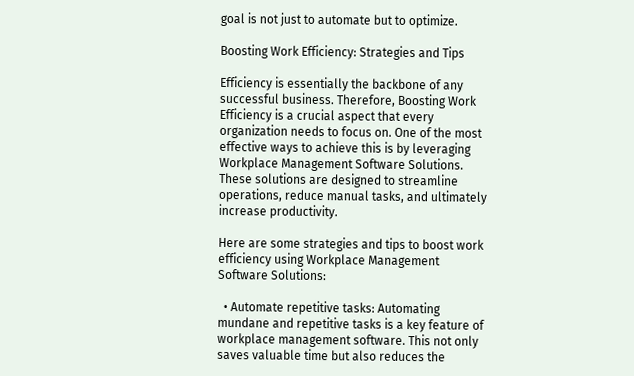goal is not just to automate but to optimize.

Boosting Work Efficiency: Strategies and Tips

Efficiency is essentially the backbone of any successful business. Therefore, Boosting Work Efficiency is a crucial aspect that every organization needs to focus on. One of the most effective ways to achieve this is by leveraging Workplace Management Software Solutions. These solutions are designed to streamline operations, reduce manual tasks, and ultimately increase productivity.

Here are some strategies and tips to boost work efficiency using Workplace Management Software Solutions:

  • Automate repetitive tasks: Automating mundane and repetitive tasks is a key feature of workplace management software. This not only saves valuable time but also reduces the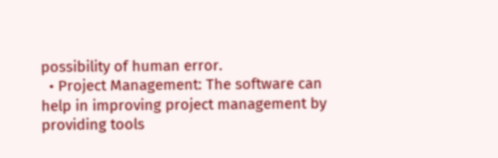possibility of human error.
  • Project Management: The software can help in improving project management by providing tools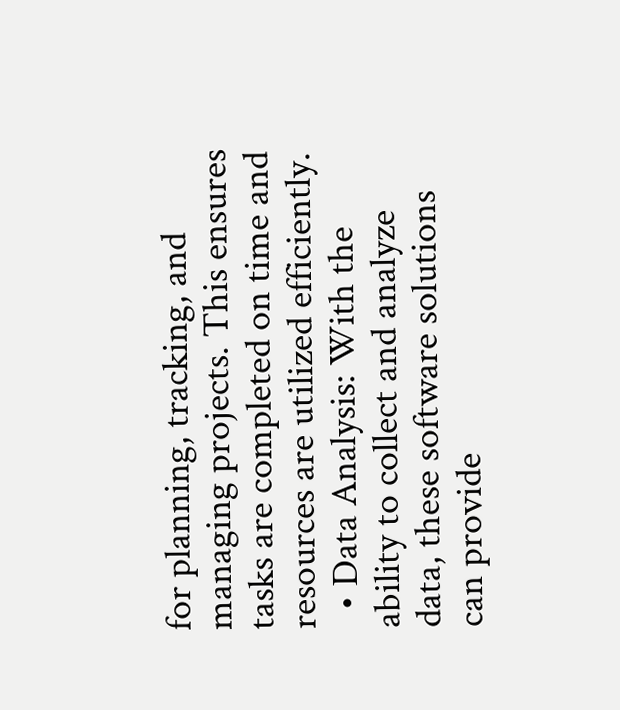for planning, tracking, and managing projects. This ensures tasks are completed on time and resources are utilized efficiently.
  • Data Analysis: With the ability to collect and analyze data, these software solutions can provide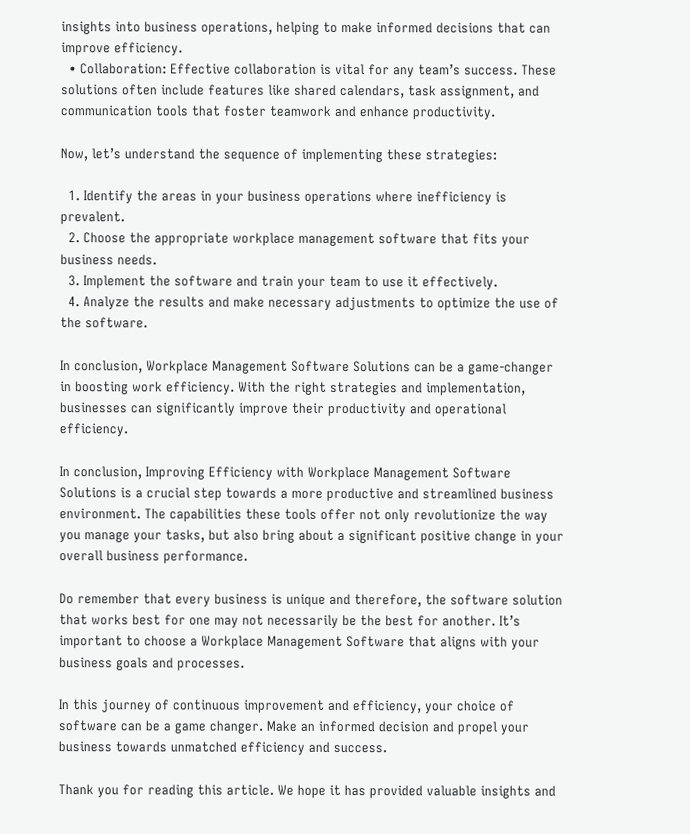insights into business operations, helping to make informed decisions that can improve efficiency.
  • Collaboration: Effective collaboration is vital for any team’s success. These solutions often include features like shared calendars, task assignment, and communication tools that foster teamwork and enhance productivity.

Now, let’s understand the sequence of implementing these strategies:

  1. Identify the areas in your business operations where inefficiency is prevalent.
  2. Choose the appropriate workplace management software that fits your business needs.
  3. Implement the software and train your team to use it effectively.
  4. Analyze the results and make necessary adjustments to optimize the use of the software.

In conclusion, Workplace Management Software Solutions can be a game-changer in boosting work efficiency. With the right strategies and implementation, businesses can significantly improve their productivity and operational efficiency.

In conclusion, Improving Efficiency with Workplace Management Software Solutions is a crucial step towards a more productive and streamlined business environment. The capabilities these tools offer not only revolutionize the way you manage your tasks, but also bring about a significant positive change in your overall business performance.

Do remember that every business is unique and therefore, the software solution that works best for one may not necessarily be the best for another. It’s important to choose a Workplace Management Software that aligns with your business goals and processes.

In this journey of continuous improvement and efficiency, your choice of software can be a game changer. Make an informed decision and propel your business towards unmatched efficiency and success.

Thank you for reading this article. We hope it has provided valuable insights and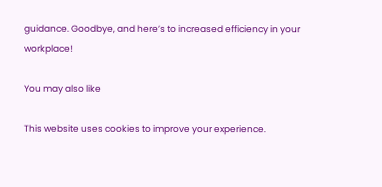guidance. Goodbye, and here’s to increased efficiency in your workplace!

You may also like

This website uses cookies to improve your experience.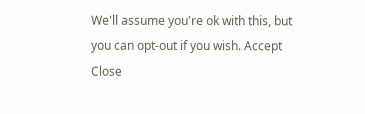We'll assume you're ok with this, but you can opt-out if you wish. Accept Close